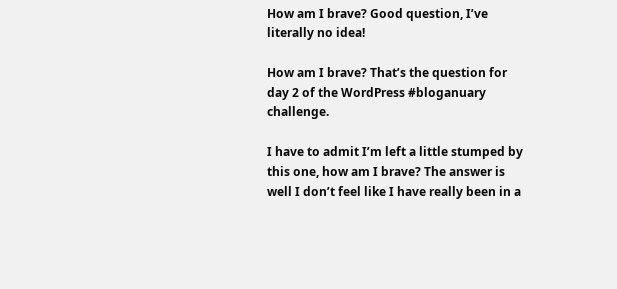How am I brave? Good question, I’ve literally no idea!

How am I brave? That’s the question for day 2 of the WordPress #bloganuary challenge.

I have to admit I’m left a little stumped by this one, how am I brave? The answer is well I don’t feel like I have really been in a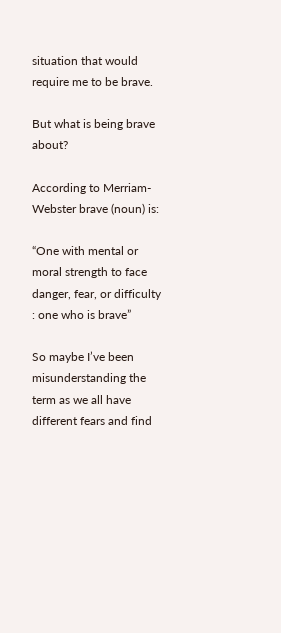situation that would require me to be brave.

But what is being brave about?

According to Merriam-Webster brave (noun) is:

“One with mental or moral strength to face danger, fear, or difficulty : one who is brave”

So maybe I’ve been misunderstanding the term as we all have different fears and find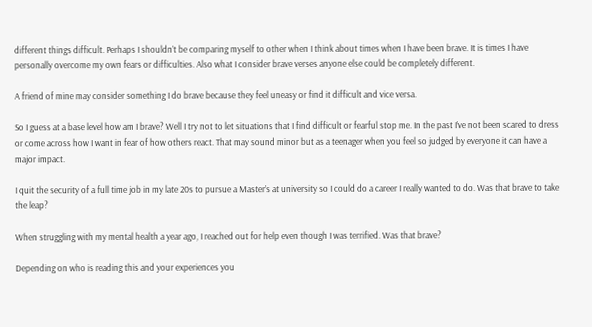different things difficult. Perhaps I shouldn’t be comparing myself to other when I think about times when I have been brave. It is times I have personally overcome my own fears or difficulties. Also what I consider brave verses anyone else could be completely different.

A friend of mine may consider something I do brave because they feel uneasy or find it difficult and vice versa.

So I guess at a base level how am I brave? Well I try not to let situations that I find difficult or fearful stop me. In the past I’ve not been scared to dress or come across how I want in fear of how others react. That may sound minor but as a teenager when you feel so judged by everyone it can have a major impact.

I quit the security of a full time job in my late 20s to pursue a Master’s at university so I could do a career I really wanted to do. Was that brave to take the leap?

When struggling with my mental health a year ago, I reached out for help even though I was terrified. Was that brave?

Depending on who is reading this and your experiences you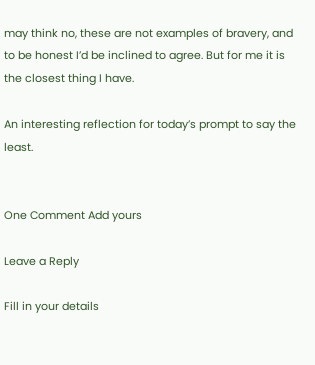may think no, these are not examples of bravery, and to be honest I’d be inclined to agree. But for me it is the closest thing I have.

An interesting reflection for today’s prompt to say the least.


One Comment Add yours

Leave a Reply

Fill in your details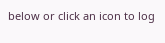below or click an icon to log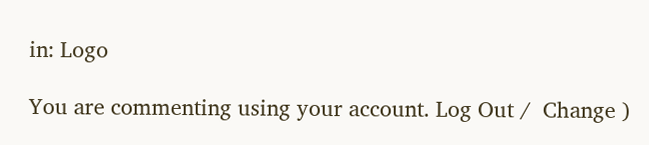in: Logo

You are commenting using your account. Log Out /  Change )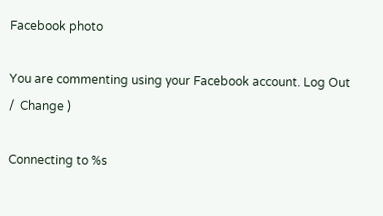Facebook photo

You are commenting using your Facebook account. Log Out /  Change )

Connecting to %s